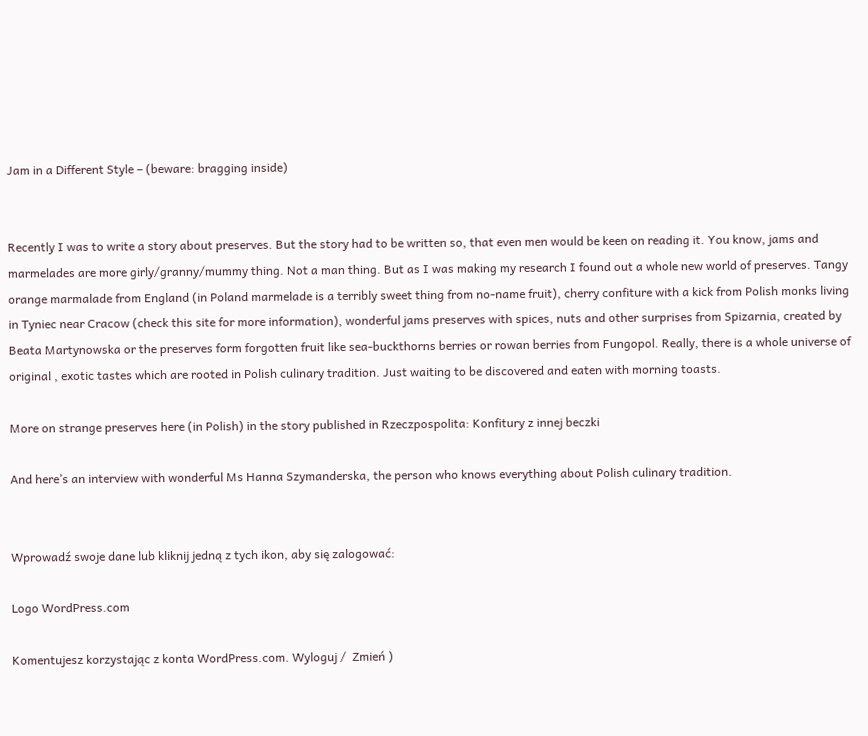Jam in a Different Style – (beware: bragging inside)


Recently I was to write a story about preserves. But the story had to be written so, that even men would be keen on reading it. You know, jams and marmelades are more girly/granny/mummy thing. Not a man thing. But as I was making my research I found out a whole new world of preserves. Tangy orange marmalade from England (in Poland marmelade is a terribly sweet thing from no-name fruit), cherry confiture with a kick from Polish monks living in Tyniec near Cracow (check this site for more information), wonderful jams preserves with spices, nuts and other surprises from Spizarnia, created by Beata Martynowska or the preserves form forgotten fruit like sea-buckthorns berries or rowan berries from Fungopol. Really, there is a whole universe of original , exotic tastes which are rooted in Polish culinary tradition. Just waiting to be discovered and eaten with morning toasts.

More on strange preserves here (in Polish) in the story published in Rzeczpospolita: Konfitury z innej beczki

And here’s an interview with wonderful Ms Hanna Szymanderska, the person who knows everything about Polish culinary tradition.


Wprowadź swoje dane lub kliknij jedną z tych ikon, aby się zalogować:

Logo WordPress.com

Komentujesz korzystając z konta WordPress.com. Wyloguj /  Zmień )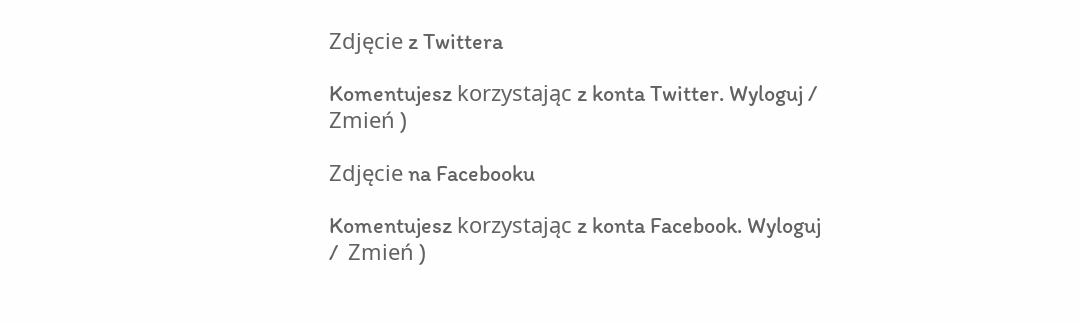Zdjęcie z Twittera

Komentujesz korzystając z konta Twitter. Wyloguj /  Zmień )

Zdjęcie na Facebooku

Komentujesz korzystając z konta Facebook. Wyloguj /  Zmień )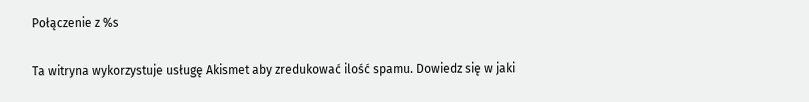Połączenie z %s

Ta witryna wykorzystuje usługę Akismet aby zredukować ilość spamu. Dowiedz się w jaki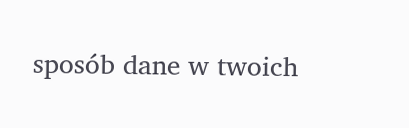sposób dane w twoich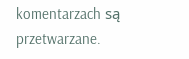komentarzach są przetwarzane.